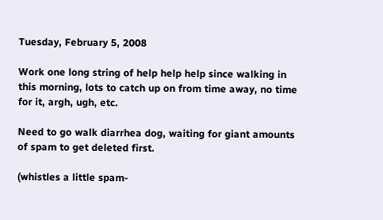Tuesday, February 5, 2008

Work one long string of help help help since walking in this morning, lots to catch up on from time away, no time for it, argh, ugh, etc.

Need to go walk diarrhea dog, waiting for giant amounts of spam to get deleted first.

(whistles a little spam-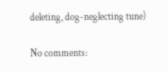deleting, dog-neglecting tune)

No comments: